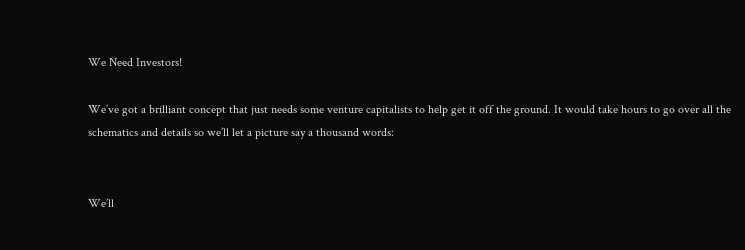We Need Investors!

We’ve got a brilliant concept that just needs some venture capitalists to help get it off the ground. It would take hours to go over all the schematics and details so we’ll let a picture say a thousand words:


We’ll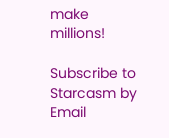make millions!

Subscribe to Starcasm by Email